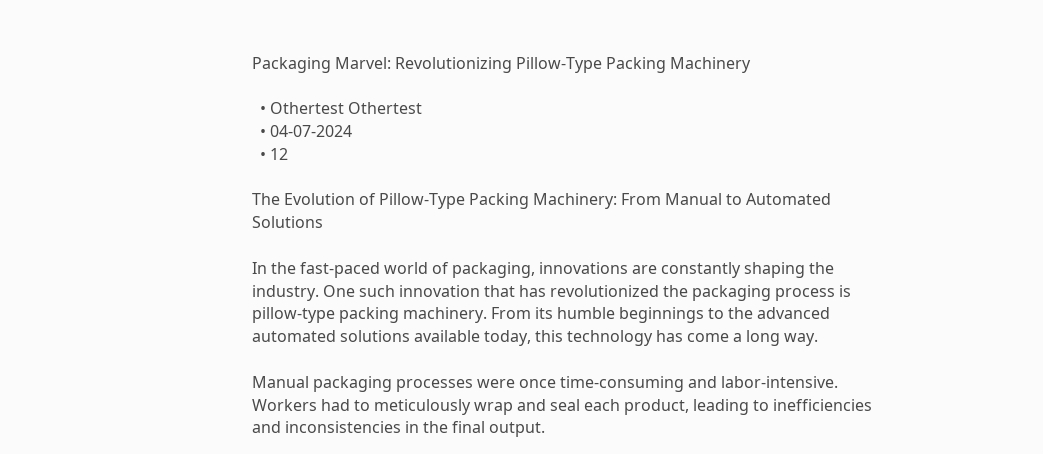Packaging Marvel: Revolutionizing Pillow-Type Packing Machinery

  • Othertest Othertest
  • 04-07-2024
  • 12

The Evolution of Pillow-Type Packing Machinery: From Manual to Automated Solutions

In the fast-paced world of packaging, innovations are constantly shaping the industry. One such innovation that has revolutionized the packaging process is pillow-type packing machinery. From its humble beginnings to the advanced automated solutions available today, this technology has come a long way.

Manual packaging processes were once time-consuming and labor-intensive. Workers had to meticulously wrap and seal each product, leading to inefficiencies and inconsistencies in the final output.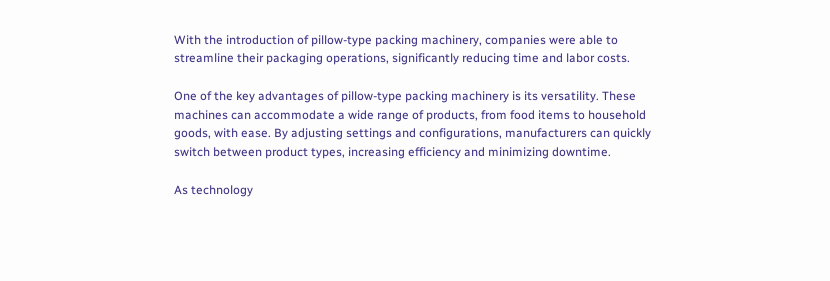With the introduction of pillow-type packing machinery, companies were able to streamline their packaging operations, significantly reducing time and labor costs.

One of the key advantages of pillow-type packing machinery is its versatility. These machines can accommodate a wide range of products, from food items to household goods, with ease. By adjusting settings and configurations, manufacturers can quickly switch between product types, increasing efficiency and minimizing downtime.

As technology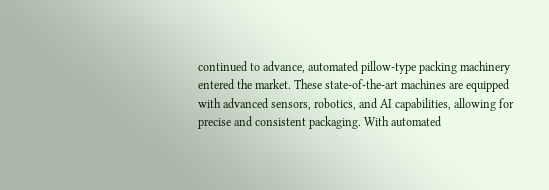continued to advance, automated pillow-type packing machinery entered the market. These state-of-the-art machines are equipped with advanced sensors, robotics, and AI capabilities, allowing for precise and consistent packaging. With automated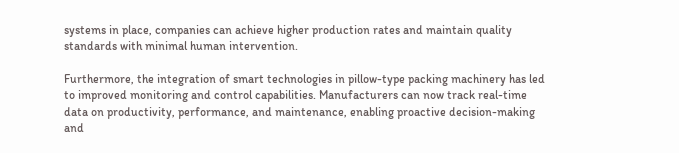systems in place, companies can achieve higher production rates and maintain quality standards with minimal human intervention.

Furthermore, the integration of smart technologies in pillow-type packing machinery has led to improved monitoring and control capabilities. Manufacturers can now track real-time data on productivity, performance, and maintenance, enabling proactive decision-making and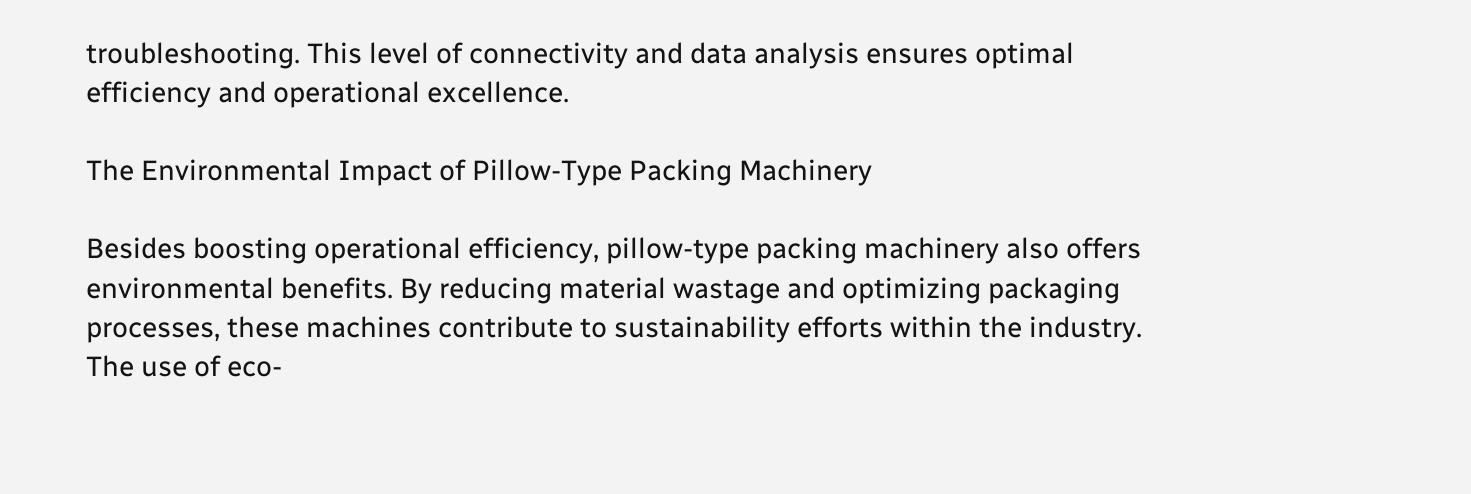troubleshooting. This level of connectivity and data analysis ensures optimal efficiency and operational excellence.

The Environmental Impact of Pillow-Type Packing Machinery

Besides boosting operational efficiency, pillow-type packing machinery also offers environmental benefits. By reducing material wastage and optimizing packaging processes, these machines contribute to sustainability efforts within the industry. The use of eco-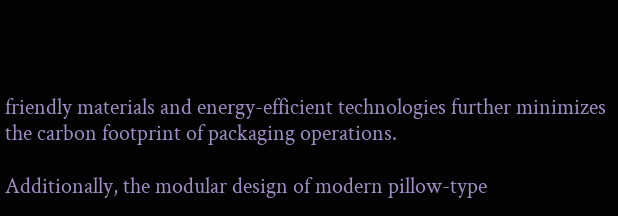friendly materials and energy-efficient technologies further minimizes the carbon footprint of packaging operations.

Additionally, the modular design of modern pillow-type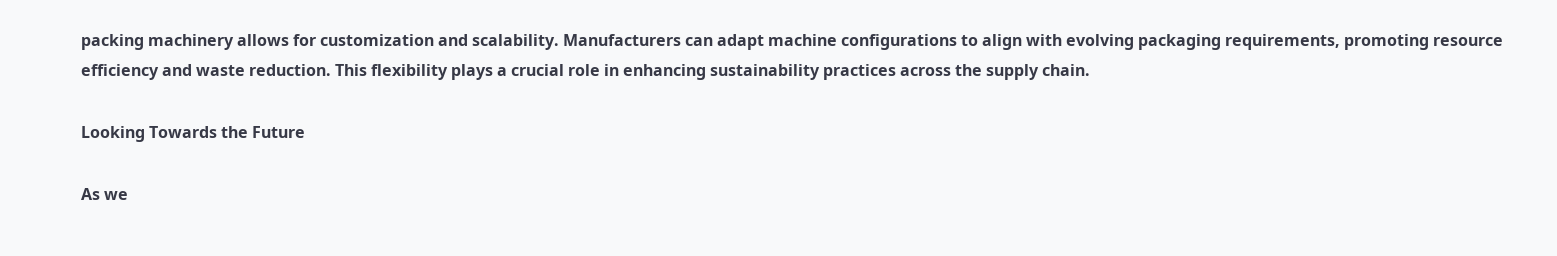packing machinery allows for customization and scalability. Manufacturers can adapt machine configurations to align with evolving packaging requirements, promoting resource efficiency and waste reduction. This flexibility plays a crucial role in enhancing sustainability practices across the supply chain.

Looking Towards the Future

As we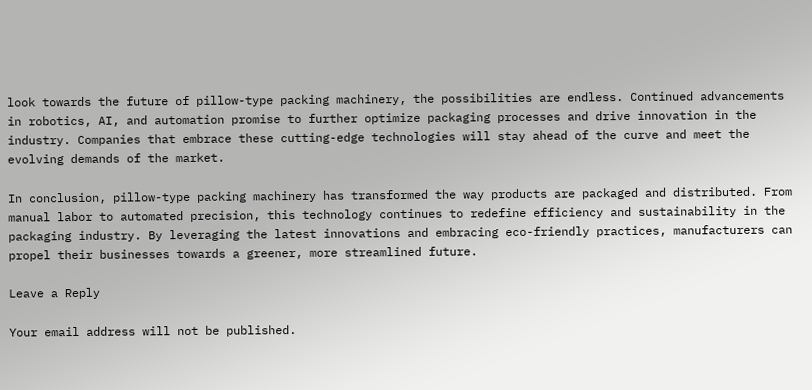look towards the future of pillow-type packing machinery, the possibilities are endless. Continued advancements in robotics, AI, and automation promise to further optimize packaging processes and drive innovation in the industry. Companies that embrace these cutting-edge technologies will stay ahead of the curve and meet the evolving demands of the market.

In conclusion, pillow-type packing machinery has transformed the way products are packaged and distributed. From manual labor to automated precision, this technology continues to redefine efficiency and sustainability in the packaging industry. By leveraging the latest innovations and embracing eco-friendly practices, manufacturers can propel their businesses towards a greener, more streamlined future.

Leave a Reply

Your email address will not be published.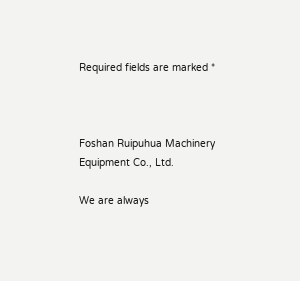Required fields are marked *



Foshan Ruipuhua Machinery Equipment Co., Ltd.

We are always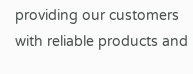providing our customers with reliable products and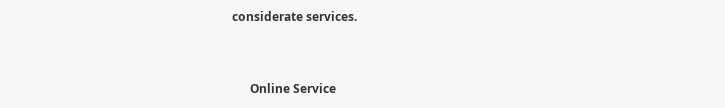considerate services.


      Online Service